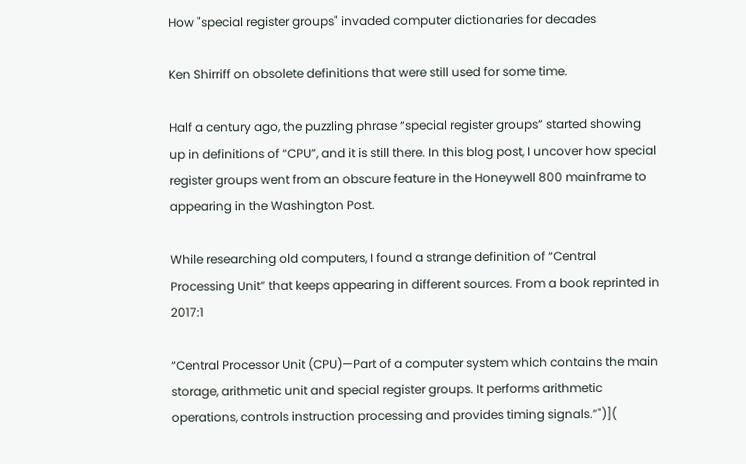How "special register groups" invaded computer dictionaries for decades

Ken Shirriff on obsolete definitions that were still used for some time.

Half a century ago, the puzzling phrase “special register groups” started showing up in definitions of “CPU”, and it is still there. In this blog post, I uncover how special register groups went from an obscure feature in the Honeywell 800 mainframe to appearing in the Washington Post.

While researching old computers, I found a strange definition of “Central Processing Unit” that keeps appearing in different sources. From a book reprinted in 2017:1

“Central Processor Unit (CPU)—Part of a computer system which contains the main storage, arithmetic unit and special register groups. It performs arithmetic operations, controls instruction processing and provides timing signals.”")](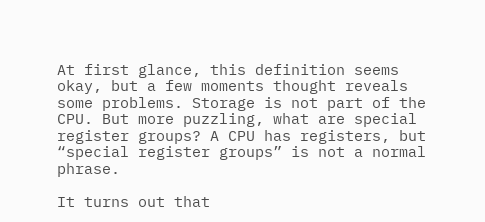At first glance, this definition seems okay, but a few moments thought reveals some problems. Storage is not part of the CPU. But more puzzling, what are special register groups? A CPU has registers, but “special register groups” is not a normal phrase.

It turns out that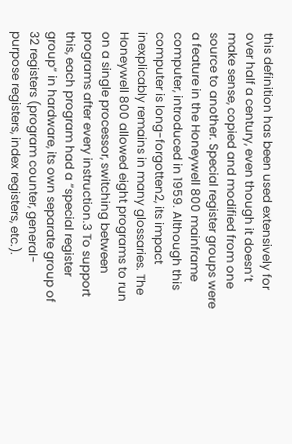this definition has been used extensively for over half a century, even though it doesn’t make sense, copied and modified from one source to another. Special register groups were a feature in the Honeywell 800 mainframe computer, introduced in 1959. Although this computer is long-forgotten2, its impact inexplicably remains in many glossaries. The Honeywell 800 allowed eight programs to run on a single processor, switching between programs after every instruction.3 To support this, each program had a “special register group” in hardware, its own separate group of 32 registers (program counter, general-purpose registers, index registers, etc.).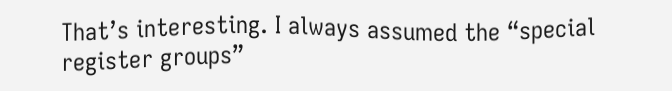That’s interesting. I always assumed the “special register groups”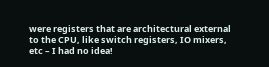were registers that are architectural external to the CPU, like switch registers, IO mixers, etc – I had no idea!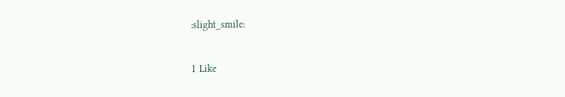:slight_smile:

1 Like